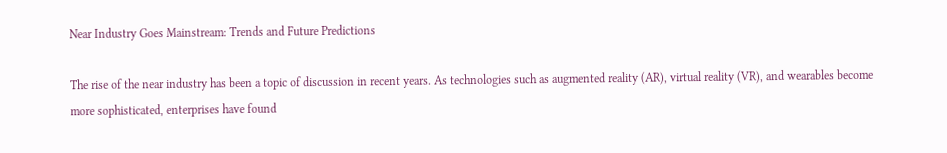Near Industry Goes Mainstream: Trends and Future Predictions

The rise of the near industry has been a topic of discussion in recent years. As technologies such as augmented reality (AR), virtual reality (VR), and wearables become more sophisticated, enterprises have found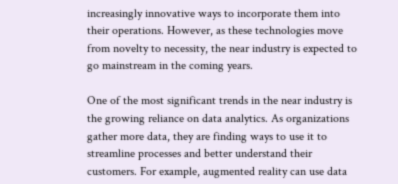increasingly innovative ways to incorporate them into their operations. However, as these technologies move from novelty to necessity, the near industry is expected to go mainstream in the coming years.

One of the most significant trends in the near industry is the growing reliance on data analytics. As organizations gather more data, they are finding ways to use it to streamline processes and better understand their customers. For example, augmented reality can use data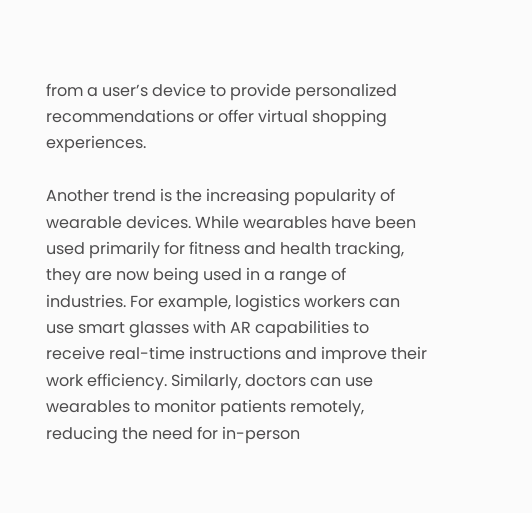from a user’s device to provide personalized recommendations or offer virtual shopping experiences.

Another trend is the increasing popularity of wearable devices. While wearables have been used primarily for fitness and health tracking, they are now being used in a range of industries. For example, logistics workers can use smart glasses with AR capabilities to receive real-time instructions and improve their work efficiency. Similarly, doctors can use wearables to monitor patients remotely, reducing the need for in-person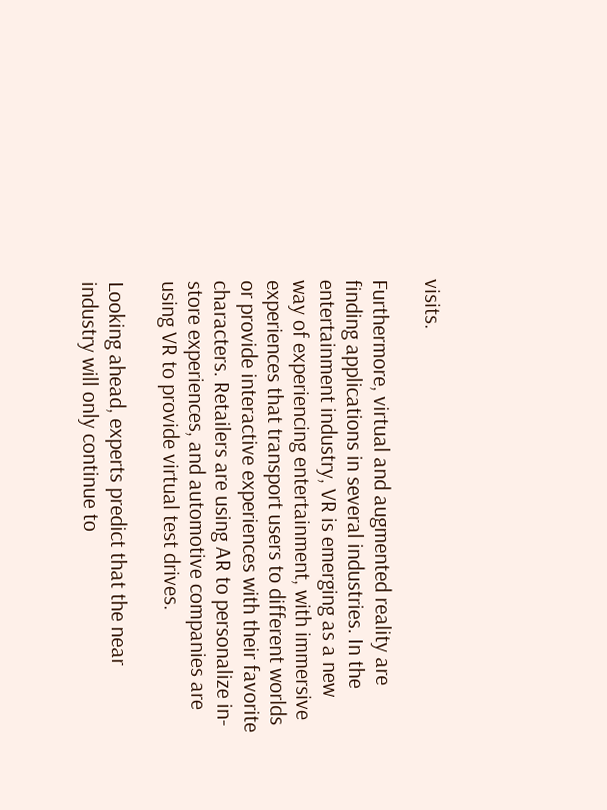visits.

Furthermore, virtual and augmented reality are finding applications in several industries. In the entertainment industry, VR is emerging as a new way of experiencing entertainment, with immersive experiences that transport users to different worlds or provide interactive experiences with their favorite characters. Retailers are using AR to personalize in-store experiences, and automotive companies are using VR to provide virtual test drives.

Looking ahead, experts predict that the near industry will only continue to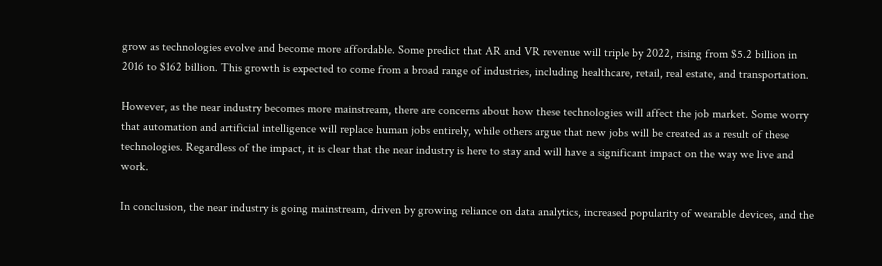grow as technologies evolve and become more affordable. Some predict that AR and VR revenue will triple by 2022, rising from $5.2 billion in 2016 to $162 billion. This growth is expected to come from a broad range of industries, including healthcare, retail, real estate, and transportation.

However, as the near industry becomes more mainstream, there are concerns about how these technologies will affect the job market. Some worry that automation and artificial intelligence will replace human jobs entirely, while others argue that new jobs will be created as a result of these technologies. Regardless of the impact, it is clear that the near industry is here to stay and will have a significant impact on the way we live and work.

In conclusion, the near industry is going mainstream, driven by growing reliance on data analytics, increased popularity of wearable devices, and the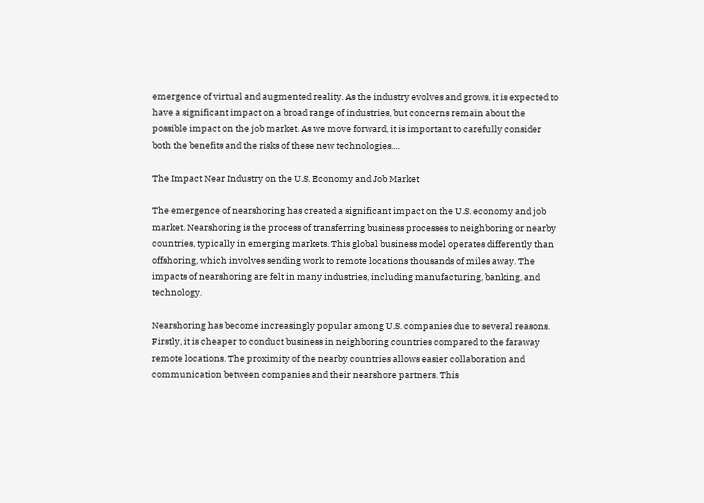emergence of virtual and augmented reality. As the industry evolves and grows, it is expected to have a significant impact on a broad range of industries, but concerns remain about the possible impact on the job market. As we move forward, it is important to carefully consider both the benefits and the risks of these new technologies.…

The Impact Near Industry on the U.S. Economy and Job Market

The emergence of nearshoring has created a significant impact on the U.S. economy and job market. Nearshoring is the process of transferring business processes to neighboring or nearby countries, typically in emerging markets. This global business model operates differently than offshoring, which involves sending work to remote locations thousands of miles away. The impacts of nearshoring are felt in many industries, including manufacturing, banking, and technology.

Nearshoring has become increasingly popular among U.S. companies due to several reasons. Firstly, it is cheaper to conduct business in neighboring countries compared to the faraway remote locations. The proximity of the nearby countries allows easier collaboration and communication between companies and their nearshore partners. This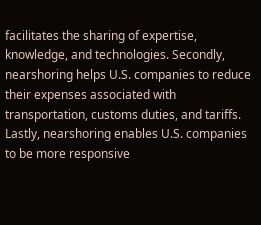facilitates the sharing of expertise, knowledge, and technologies. Secondly, nearshoring helps U.S. companies to reduce their expenses associated with transportation, customs duties, and tariffs. Lastly, nearshoring enables U.S. companies to be more responsive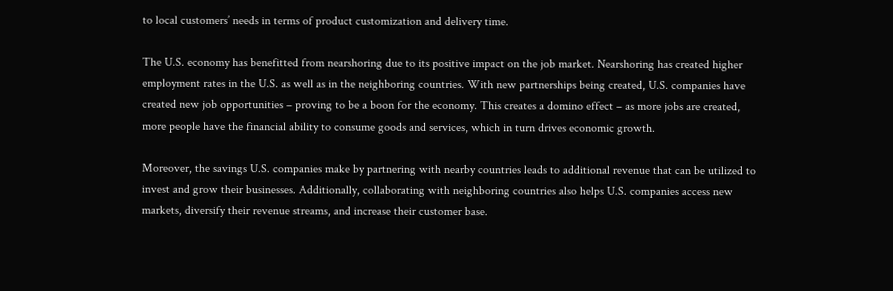to local customers’ needs in terms of product customization and delivery time.

The U.S. economy has benefitted from nearshoring due to its positive impact on the job market. Nearshoring has created higher employment rates in the U.S. as well as in the neighboring countries. With new partnerships being created, U.S. companies have created new job opportunities – proving to be a boon for the economy. This creates a domino effect – as more jobs are created, more people have the financial ability to consume goods and services, which in turn drives economic growth.

Moreover, the savings U.S. companies make by partnering with nearby countries leads to additional revenue that can be utilized to invest and grow their businesses. Additionally, collaborating with neighboring countries also helps U.S. companies access new markets, diversify their revenue streams, and increase their customer base.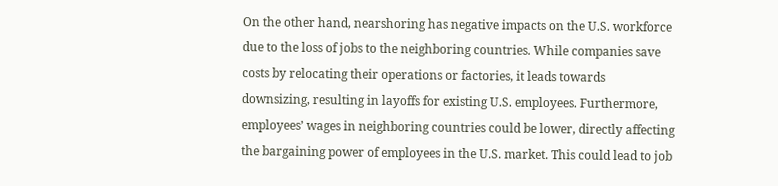On the other hand, nearshoring has negative impacts on the U.S. workforce due to the loss of jobs to the neighboring countries. While companies save costs by relocating their operations or factories, it leads towards downsizing, resulting in layoffs for existing U.S. employees. Furthermore, employees’ wages in neighboring countries could be lower, directly affecting the bargaining power of employees in the U.S. market. This could lead to job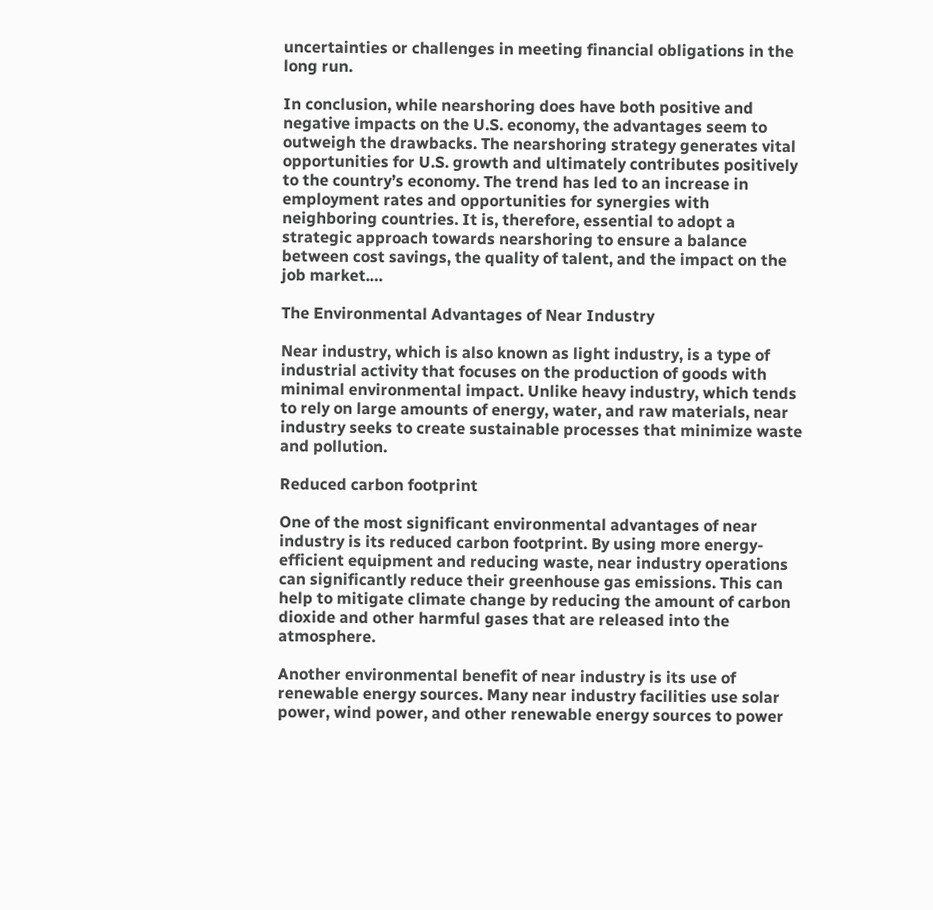uncertainties or challenges in meeting financial obligations in the long run.

In conclusion, while nearshoring does have both positive and negative impacts on the U.S. economy, the advantages seem to outweigh the drawbacks. The nearshoring strategy generates vital opportunities for U.S. growth and ultimately contributes positively to the country’s economy. The trend has led to an increase in employment rates and opportunities for synergies with neighboring countries. It is, therefore, essential to adopt a strategic approach towards nearshoring to ensure a balance between cost savings, the quality of talent, and the impact on the job market.…

The Environmental Advantages of Near Industry

Near industry, which is also known as light industry, is a type of industrial activity that focuses on the production of goods with minimal environmental impact. Unlike heavy industry, which tends to rely on large amounts of energy, water, and raw materials, near industry seeks to create sustainable processes that minimize waste and pollution.

Reduced carbon footprint

One of the most significant environmental advantages of near industry is its reduced carbon footprint. By using more energy-efficient equipment and reducing waste, near industry operations can significantly reduce their greenhouse gas emissions. This can help to mitigate climate change by reducing the amount of carbon dioxide and other harmful gases that are released into the atmosphere.

Another environmental benefit of near industry is its use of renewable energy sources. Many near industry facilities use solar power, wind power, and other renewable energy sources to power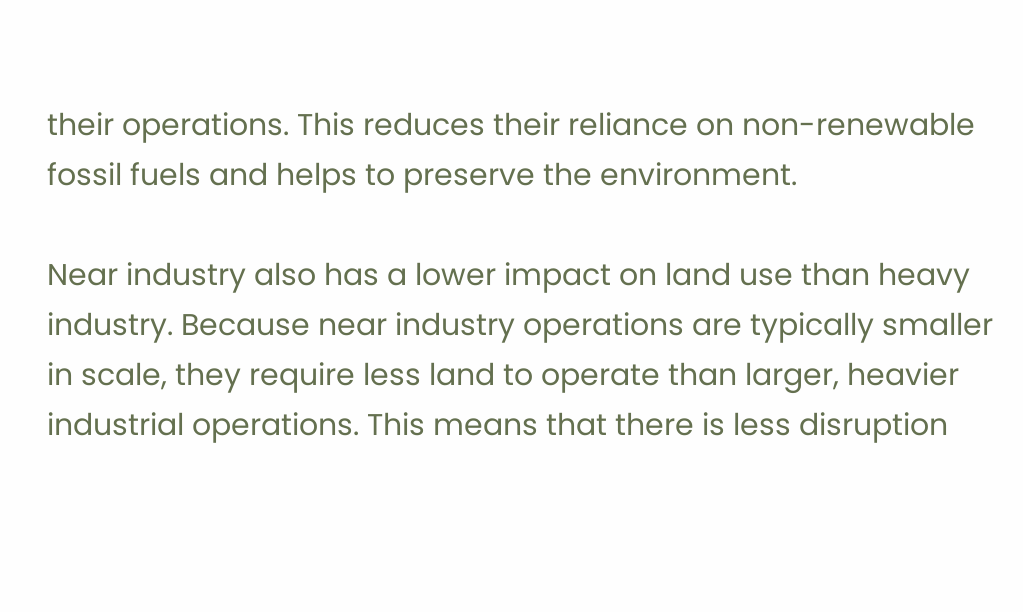their operations. This reduces their reliance on non-renewable fossil fuels and helps to preserve the environment.

Near industry also has a lower impact on land use than heavy industry. Because near industry operations are typically smaller in scale, they require less land to operate than larger, heavier industrial operations. This means that there is less disruption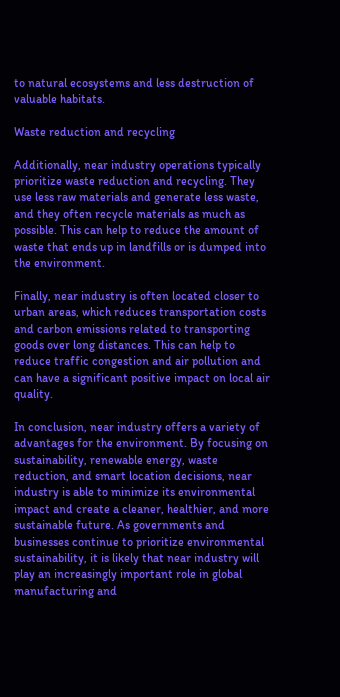to natural ecosystems and less destruction of valuable habitats.

Waste reduction and recycling

Additionally, near industry operations typically prioritize waste reduction and recycling. They use less raw materials and generate less waste, and they often recycle materials as much as possible. This can help to reduce the amount of waste that ends up in landfills or is dumped into the environment.

Finally, near industry is often located closer to urban areas, which reduces transportation costs and carbon emissions related to transporting goods over long distances. This can help to reduce traffic congestion and air pollution and can have a significant positive impact on local air quality.

In conclusion, near industry offers a variety of advantages for the environment. By focusing on sustainability, renewable energy, waste reduction, and smart location decisions, near industry is able to minimize its environmental impact and create a cleaner, healthier, and more sustainable future. As governments and businesses continue to prioritize environmental sustainability, it is likely that near industry will play an increasingly important role in global manufacturing and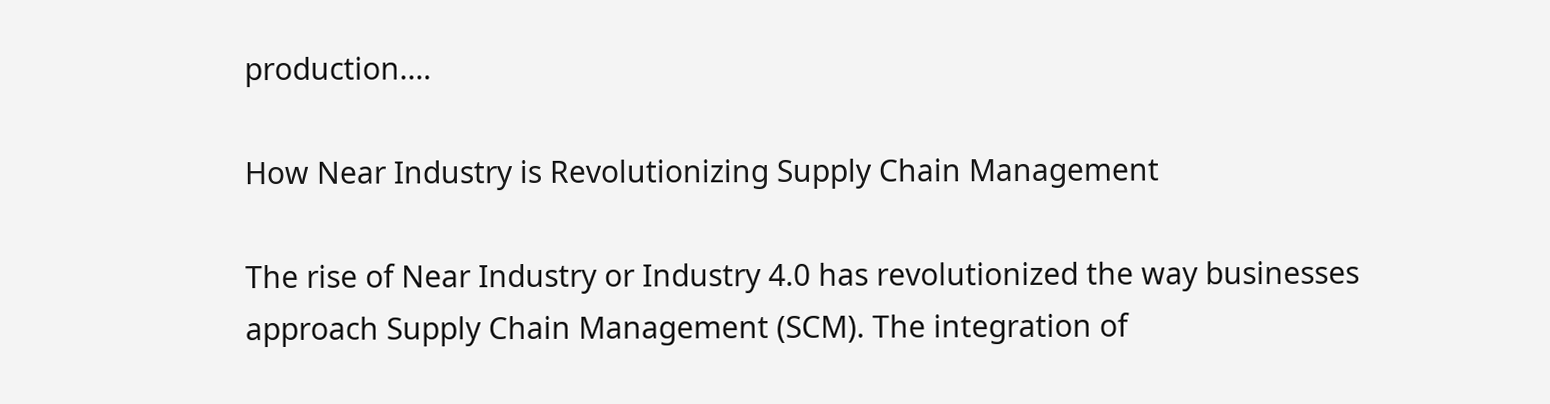production.…

How Near Industry is Revolutionizing Supply Chain Management

The rise of Near Industry or Industry 4.0 has revolutionized the way businesses approach Supply Chain Management (SCM). The integration of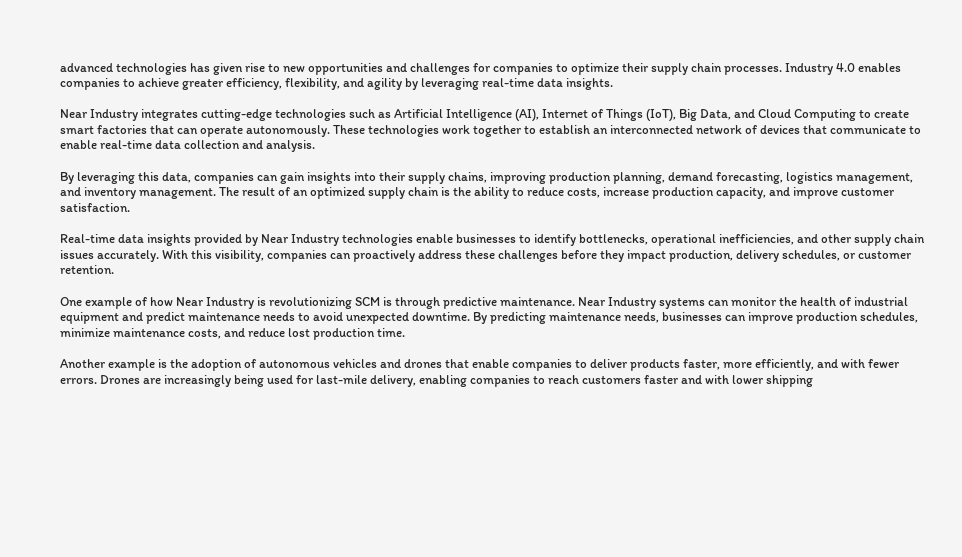advanced technologies has given rise to new opportunities and challenges for companies to optimize their supply chain processes. Industry 4.0 enables companies to achieve greater efficiency, flexibility, and agility by leveraging real-time data insights.

Near Industry integrates cutting-edge technologies such as Artificial Intelligence (AI), Internet of Things (IoT), Big Data, and Cloud Computing to create smart factories that can operate autonomously. These technologies work together to establish an interconnected network of devices that communicate to enable real-time data collection and analysis.

By leveraging this data, companies can gain insights into their supply chains, improving production planning, demand forecasting, logistics management, and inventory management. The result of an optimized supply chain is the ability to reduce costs, increase production capacity, and improve customer satisfaction.

Real-time data insights provided by Near Industry technologies enable businesses to identify bottlenecks, operational inefficiencies, and other supply chain issues accurately. With this visibility, companies can proactively address these challenges before they impact production, delivery schedules, or customer retention.

One example of how Near Industry is revolutionizing SCM is through predictive maintenance. Near Industry systems can monitor the health of industrial equipment and predict maintenance needs to avoid unexpected downtime. By predicting maintenance needs, businesses can improve production schedules, minimize maintenance costs, and reduce lost production time.

Another example is the adoption of autonomous vehicles and drones that enable companies to deliver products faster, more efficiently, and with fewer errors. Drones are increasingly being used for last-mile delivery, enabling companies to reach customers faster and with lower shipping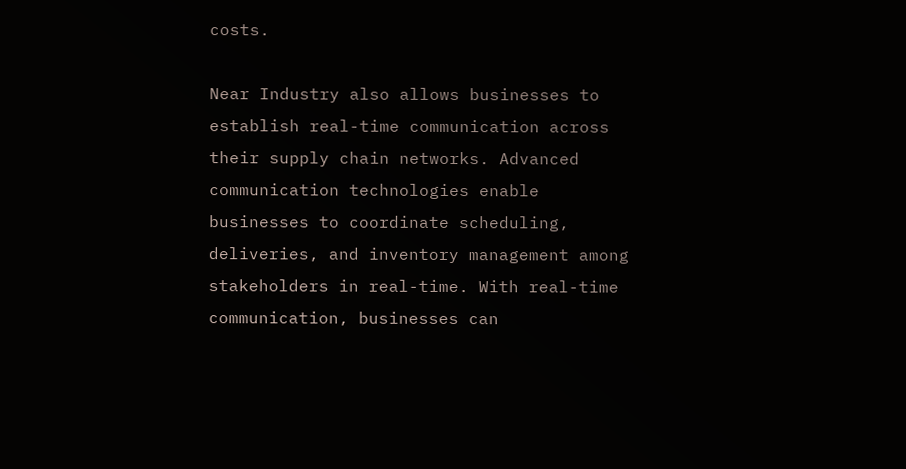costs.

Near Industry also allows businesses to establish real-time communication across their supply chain networks. Advanced communication technologies enable businesses to coordinate scheduling, deliveries, and inventory management among stakeholders in real-time. With real-time communication, businesses can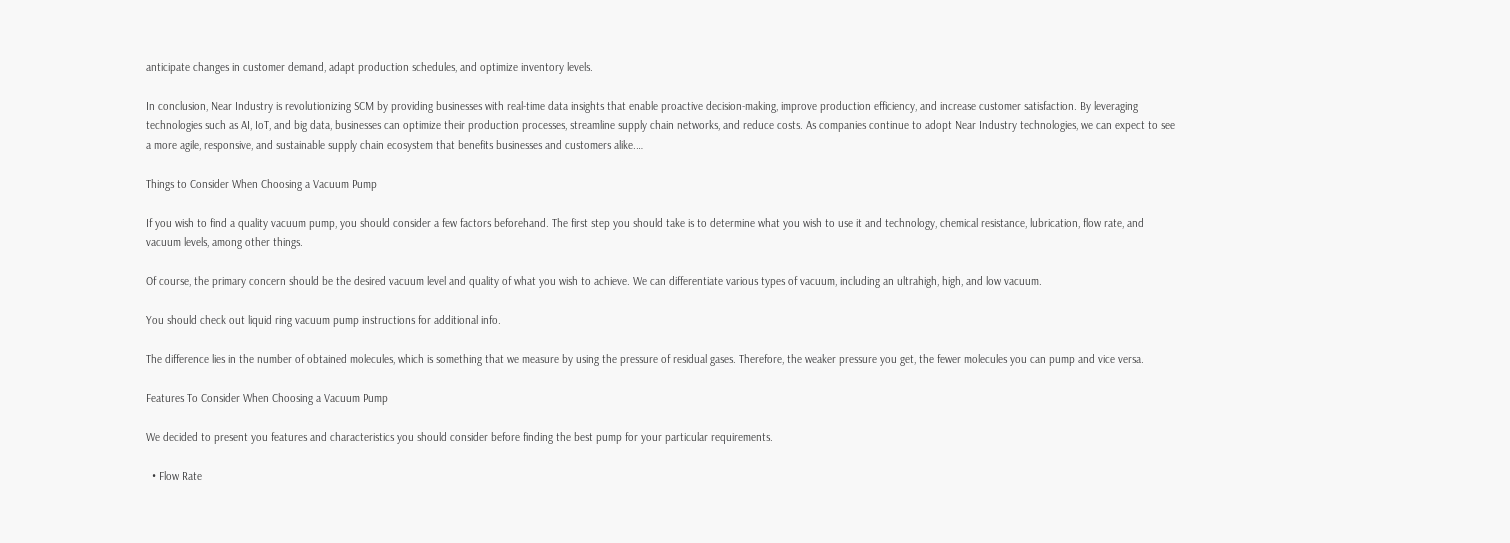anticipate changes in customer demand, adapt production schedules, and optimize inventory levels.

In conclusion, Near Industry is revolutionizing SCM by providing businesses with real-time data insights that enable proactive decision-making, improve production efficiency, and increase customer satisfaction. By leveraging technologies such as AI, IoT, and big data, businesses can optimize their production processes, streamline supply chain networks, and reduce costs. As companies continue to adopt Near Industry technologies, we can expect to see a more agile, responsive, and sustainable supply chain ecosystem that benefits businesses and customers alike.…

Things to Consider When Choosing a Vacuum Pump

If you wish to find a quality vacuum pump, you should consider a few factors beforehand. The first step you should take is to determine what you wish to use it and technology, chemical resistance, lubrication, flow rate, and vacuum levels, among other things.

Of course, the primary concern should be the desired vacuum level and quality of what you wish to achieve. We can differentiate various types of vacuum, including an ultrahigh, high, and low vacuum.

You should check out liquid ring vacuum pump instructions for additional info.

The difference lies in the number of obtained molecules, which is something that we measure by using the pressure of residual gases. Therefore, the weaker pressure you get, the fewer molecules you can pump and vice versa.

Features To Consider When Choosing a Vacuum Pump

We decided to present you features and characteristics you should consider before finding the best pump for your particular requirements.

  • Flow Rate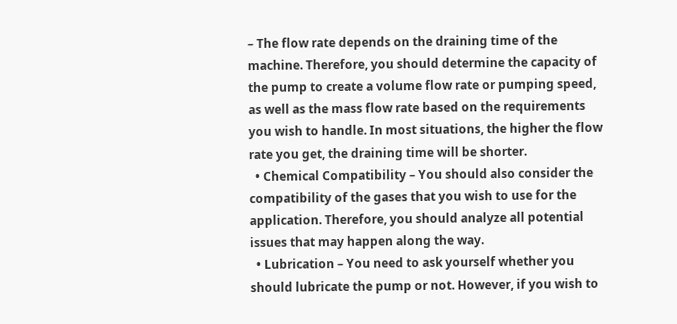– The flow rate depends on the draining time of the machine. Therefore, you should determine the capacity of the pump to create a volume flow rate or pumping speed, as well as the mass flow rate based on the requirements you wish to handle. In most situations, the higher the flow rate you get, the draining time will be shorter.
  • Chemical Compatibility – You should also consider the compatibility of the gases that you wish to use for the application. Therefore, you should analyze all potential issues that may happen along the way.
  • Lubrication – You need to ask yourself whether you should lubricate the pump or not. However, if you wish to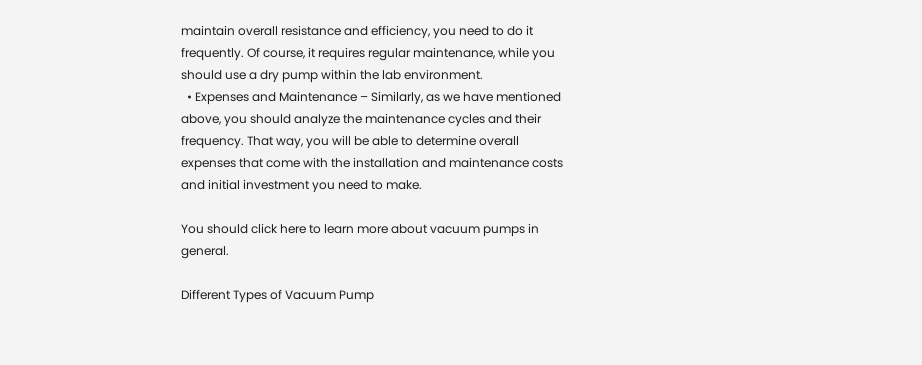maintain overall resistance and efficiency, you need to do it frequently. Of course, it requires regular maintenance, while you should use a dry pump within the lab environment.
  • Expenses and Maintenance – Similarly, as we have mentioned above, you should analyze the maintenance cycles and their frequency. That way, you will be able to determine overall expenses that come with the installation and maintenance costs and initial investment you need to make.

You should click here to learn more about vacuum pumps in general.

Different Types of Vacuum Pump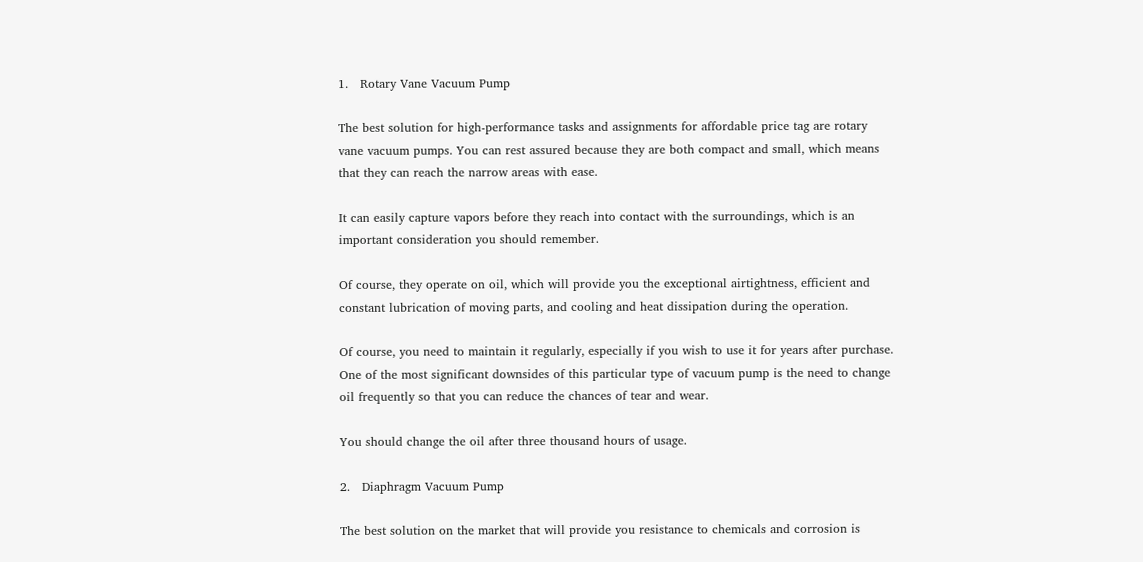1.   Rotary Vane Vacuum Pump

The best solution for high-performance tasks and assignments for affordable price tag are rotary vane vacuum pumps. You can rest assured because they are both compact and small, which means that they can reach the narrow areas with ease.

It can easily capture vapors before they reach into contact with the surroundings, which is an important consideration you should remember.

Of course, they operate on oil, which will provide you the exceptional airtightness, efficient and constant lubrication of moving parts, and cooling and heat dissipation during the operation.

Of course, you need to maintain it regularly, especially if you wish to use it for years after purchase. One of the most significant downsides of this particular type of vacuum pump is the need to change oil frequently so that you can reduce the chances of tear and wear.

You should change the oil after three thousand hours of usage.

2.   Diaphragm Vacuum Pump

The best solution on the market that will provide you resistance to chemicals and corrosion is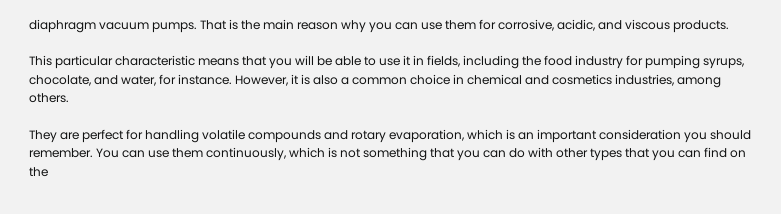diaphragm vacuum pumps. That is the main reason why you can use them for corrosive, acidic, and viscous products.

This particular characteristic means that you will be able to use it in fields, including the food industry for pumping syrups, chocolate, and water, for instance. However, it is also a common choice in chemical and cosmetics industries, among others.

They are perfect for handling volatile compounds and rotary evaporation, which is an important consideration you should remember. You can use them continuously, which is not something that you can do with other types that you can find on the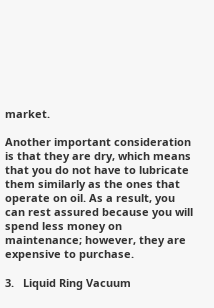market.

Another important consideration is that they are dry, which means that you do not have to lubricate them similarly as the ones that operate on oil. As a result, you can rest assured because you will spend less money on maintenance; however, they are expensive to purchase.

3.   Liquid Ring Vacuum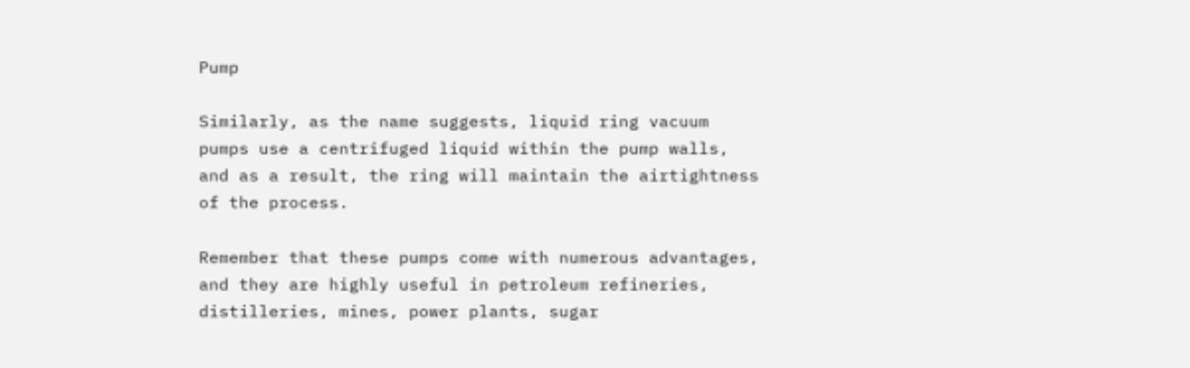Pump

Similarly, as the name suggests, liquid ring vacuum pumps use a centrifuged liquid within the pump walls, and as a result, the ring will maintain the airtightness of the process.

Remember that these pumps come with numerous advantages, and they are highly useful in petroleum refineries, distilleries, mines, power plants, sugar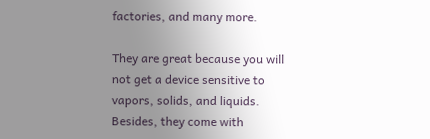factories, and many more.

They are great because you will not get a device sensitive to vapors, solids, and liquids. Besides, they come with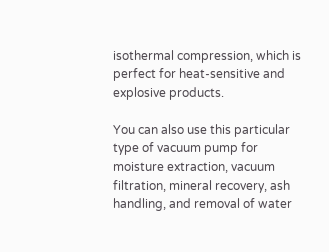isothermal compression, which is perfect for heat-sensitive and explosive products.

You can also use this particular type of vacuum pump for moisture extraction, vacuum filtration, mineral recovery, ash handling, and removal of water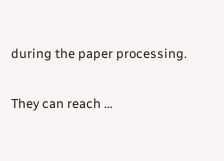during the paper processing.

They can reach …